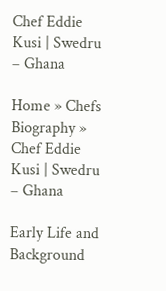Chef Eddie Kusi | Swedru – Ghana

Home » Chefs Biography » Chef Eddie Kusi | Swedru – Ghana

Early Life and Background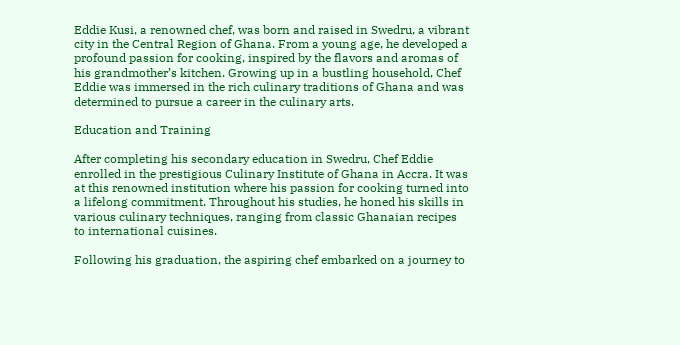Eddie Kusi, a renowned chef, was born and raised in Swedru, a vibrant city in the Central Region of Ghana. From a young age, he developed a profound passion for cooking, inspired by the flavors and aromas of his grandmother’s kitchen. Growing up in a bustling household, Chef Eddie was immersed in the rich culinary traditions of Ghana and was determined to pursue a career in the culinary arts.

Education and Training

After completing his secondary education in Swedru, Chef Eddie enrolled in the prestigious Culinary Institute of Ghana in Accra. It was at this renowned institution where his passion for cooking turned into a lifelong commitment. Throughout his studies, he honed his skills in various culinary techniques, ranging from classic Ghanaian recipes to international cuisines.

Following his graduation, the aspiring chef embarked on a journey to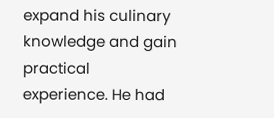expand his culinary knowledge and gain practical experience. He had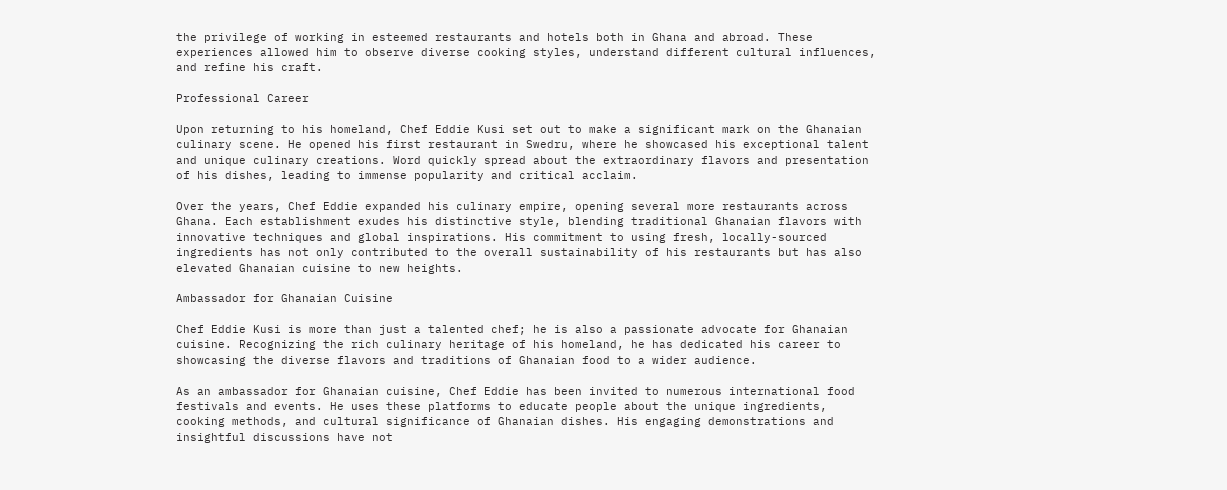the privilege of working in esteemed restaurants and hotels both in Ghana and abroad. These experiences allowed him to observe diverse cooking styles, understand different cultural influences, and refine his craft.

Professional Career

Upon returning to his homeland, Chef Eddie Kusi set out to make a significant mark on the Ghanaian culinary scene. He opened his first restaurant in Swedru, where he showcased his exceptional talent and unique culinary creations. Word quickly spread about the extraordinary flavors and presentation of his dishes, leading to immense popularity and critical acclaim.

Over the years, Chef Eddie expanded his culinary empire, opening several more restaurants across Ghana. Each establishment exudes his distinctive style, blending traditional Ghanaian flavors with innovative techniques and global inspirations. His commitment to using fresh, locally-sourced ingredients has not only contributed to the overall sustainability of his restaurants but has also elevated Ghanaian cuisine to new heights.

Ambassador for Ghanaian Cuisine

Chef Eddie Kusi is more than just a talented chef; he is also a passionate advocate for Ghanaian cuisine. Recognizing the rich culinary heritage of his homeland, he has dedicated his career to showcasing the diverse flavors and traditions of Ghanaian food to a wider audience.

As an ambassador for Ghanaian cuisine, Chef Eddie has been invited to numerous international food festivals and events. He uses these platforms to educate people about the unique ingredients, cooking methods, and cultural significance of Ghanaian dishes. His engaging demonstrations and insightful discussions have not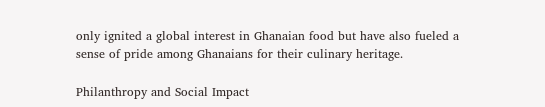only ignited a global interest in Ghanaian food but have also fueled a sense of pride among Ghanaians for their culinary heritage.

Philanthropy and Social Impact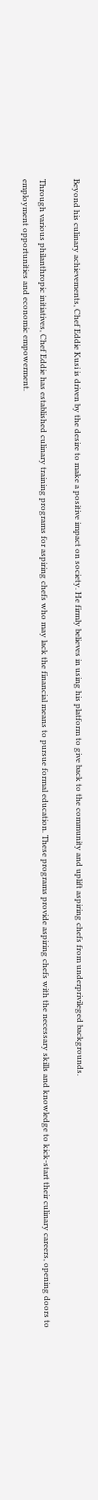Beyond his culinary achievements, Chef Eddie Kusi is driven by the desire to make a positive impact on society. He firmly believes in using his platform to give back to the community and uplift aspiring chefs from underprivileged backgrounds.

Through various philanthropic initiatives, Chef Eddie has established culinary training programs for aspiring chefs who may lack the financial means to pursue formal education. These programs provide aspiring chefs with the necessary skills and knowledge to kick-start their culinary careers, opening doors to employment opportunities and economic empowerment.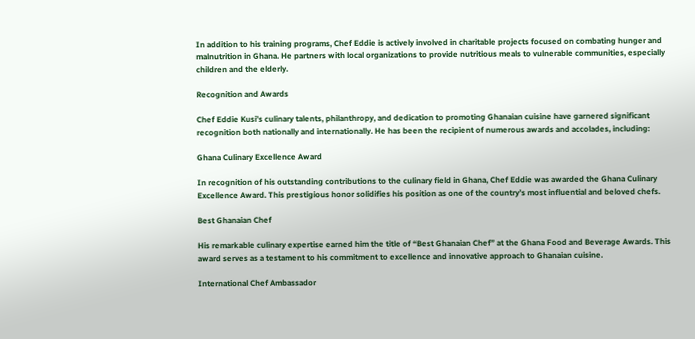In addition to his training programs, Chef Eddie is actively involved in charitable projects focused on combating hunger and malnutrition in Ghana. He partners with local organizations to provide nutritious meals to vulnerable communities, especially children and the elderly.

Recognition and Awards

Chef Eddie Kusi’s culinary talents, philanthropy, and dedication to promoting Ghanaian cuisine have garnered significant recognition both nationally and internationally. He has been the recipient of numerous awards and accolades, including:

Ghana Culinary Excellence Award

In recognition of his outstanding contributions to the culinary field in Ghana, Chef Eddie was awarded the Ghana Culinary Excellence Award. This prestigious honor solidifies his position as one of the country’s most influential and beloved chefs.

Best Ghanaian Chef

His remarkable culinary expertise earned him the title of “Best Ghanaian Chef” at the Ghana Food and Beverage Awards. This award serves as a testament to his commitment to excellence and innovative approach to Ghanaian cuisine.

International Chef Ambassador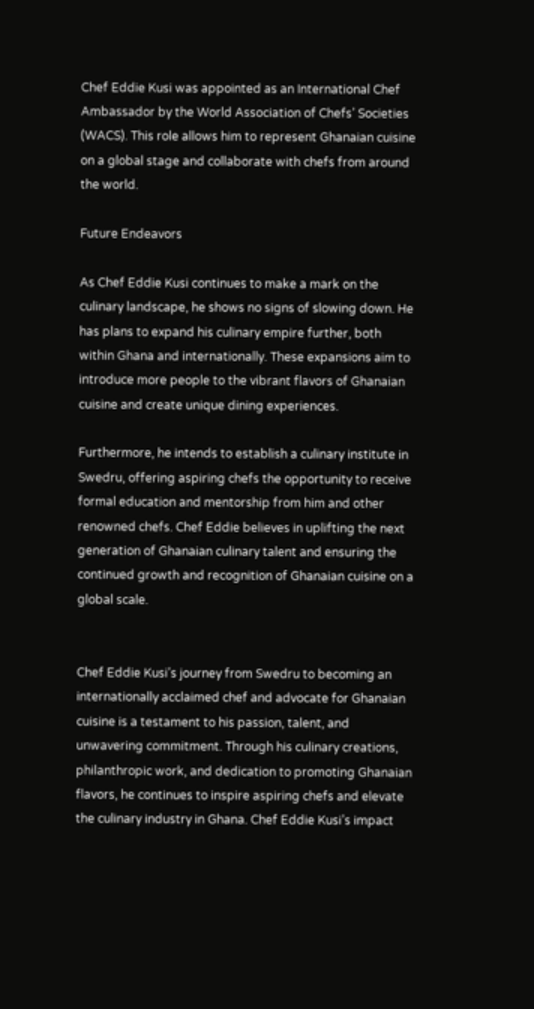Chef Eddie Kusi was appointed as an International Chef Ambassador by the World Association of Chefs’ Societies (WACS). This role allows him to represent Ghanaian cuisine on a global stage and collaborate with chefs from around the world.

Future Endeavors

As Chef Eddie Kusi continues to make a mark on the culinary landscape, he shows no signs of slowing down. He has plans to expand his culinary empire further, both within Ghana and internationally. These expansions aim to introduce more people to the vibrant flavors of Ghanaian cuisine and create unique dining experiences.

Furthermore, he intends to establish a culinary institute in Swedru, offering aspiring chefs the opportunity to receive formal education and mentorship from him and other renowned chefs. Chef Eddie believes in uplifting the next generation of Ghanaian culinary talent and ensuring the continued growth and recognition of Ghanaian cuisine on a global scale.


Chef Eddie Kusi’s journey from Swedru to becoming an internationally acclaimed chef and advocate for Ghanaian cuisine is a testament to his passion, talent, and unwavering commitment. Through his culinary creations, philanthropic work, and dedication to promoting Ghanaian flavors, he continues to inspire aspiring chefs and elevate the culinary industry in Ghana. Chef Eddie Kusi’s impact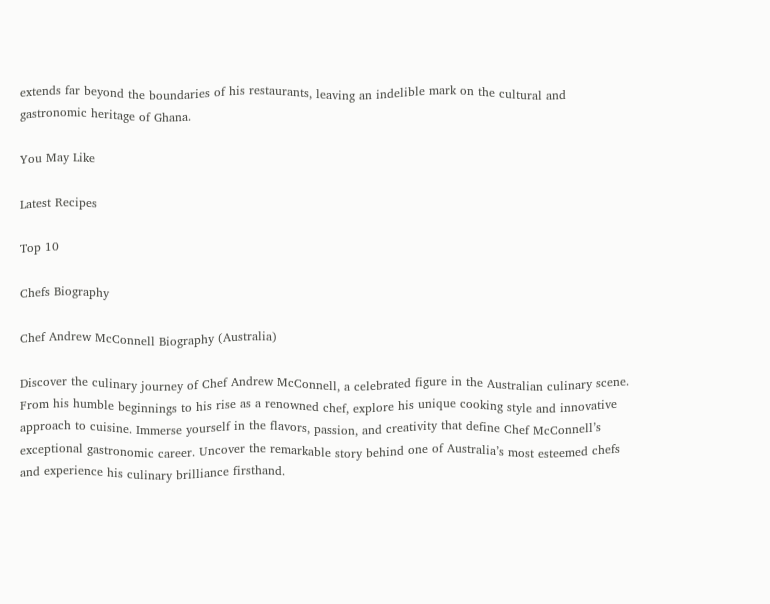extends far beyond the boundaries of his restaurants, leaving an indelible mark on the cultural and gastronomic heritage of Ghana.

You May Like

Latest Recipes

Top 10

Chefs Biography

Chef Andrew McConnell Biography (Australia)

Discover the culinary journey of Chef Andrew McConnell, a celebrated figure in the Australian culinary scene. From his humble beginnings to his rise as a renowned chef, explore his unique cooking style and innovative approach to cuisine. Immerse yourself in the flavors, passion, and creativity that define Chef McConnell’s exceptional gastronomic career. Uncover the remarkable story behind one of Australia’s most esteemed chefs and experience his culinary brilliance firsthand.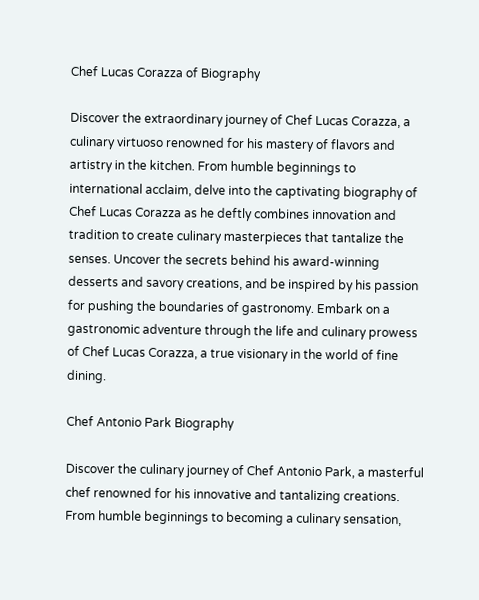Chef Lucas Corazza of Biography

Discover the extraordinary journey of Chef Lucas Corazza, a culinary virtuoso renowned for his mastery of flavors and artistry in the kitchen. From humble beginnings to international acclaim, delve into the captivating biography of Chef Lucas Corazza as he deftly combines innovation and tradition to create culinary masterpieces that tantalize the senses. Uncover the secrets behind his award-winning desserts and savory creations, and be inspired by his passion for pushing the boundaries of gastronomy. Embark on a gastronomic adventure through the life and culinary prowess of Chef Lucas Corazza, a true visionary in the world of fine dining.

Chef Antonio Park Biography

Discover the culinary journey of Chef Antonio Park, a masterful chef renowned for his innovative and tantalizing creations. From humble beginnings to becoming a culinary sensation,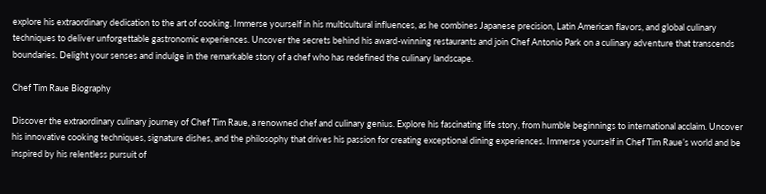explore his extraordinary dedication to the art of cooking. Immerse yourself in his multicultural influences, as he combines Japanese precision, Latin American flavors, and global culinary techniques to deliver unforgettable gastronomic experiences. Uncover the secrets behind his award-winning restaurants and join Chef Antonio Park on a culinary adventure that transcends boundaries. Delight your senses and indulge in the remarkable story of a chef who has redefined the culinary landscape.

Chef Tim Raue Biography

Discover the extraordinary culinary journey of Chef Tim Raue, a renowned chef and culinary genius. Explore his fascinating life story, from humble beginnings to international acclaim. Uncover his innovative cooking techniques, signature dishes, and the philosophy that drives his passion for creating exceptional dining experiences. Immerse yourself in Chef Tim Raue’s world and be inspired by his relentless pursuit of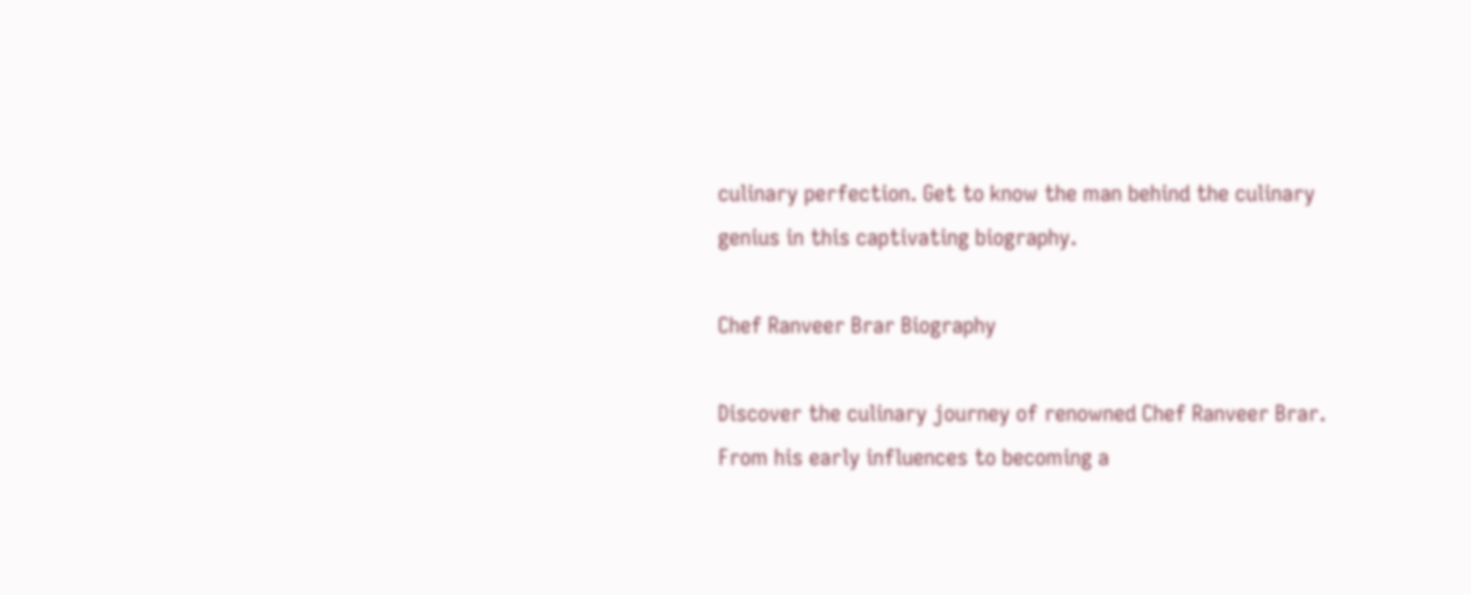culinary perfection. Get to know the man behind the culinary genius in this captivating biography.

Chef Ranveer Brar Biography

Discover the culinary journey of renowned Chef Ranveer Brar. From his early influences to becoming a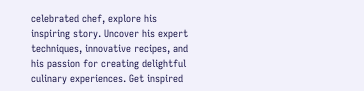celebrated chef, explore his inspiring story. Uncover his expert techniques, innovative recipes, and his passion for creating delightful culinary experiences. Get inspired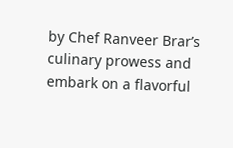by Chef Ranveer Brar’s culinary prowess and embark on a flavorful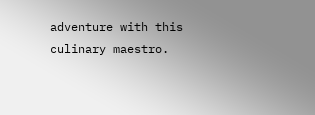adventure with this culinary maestro.